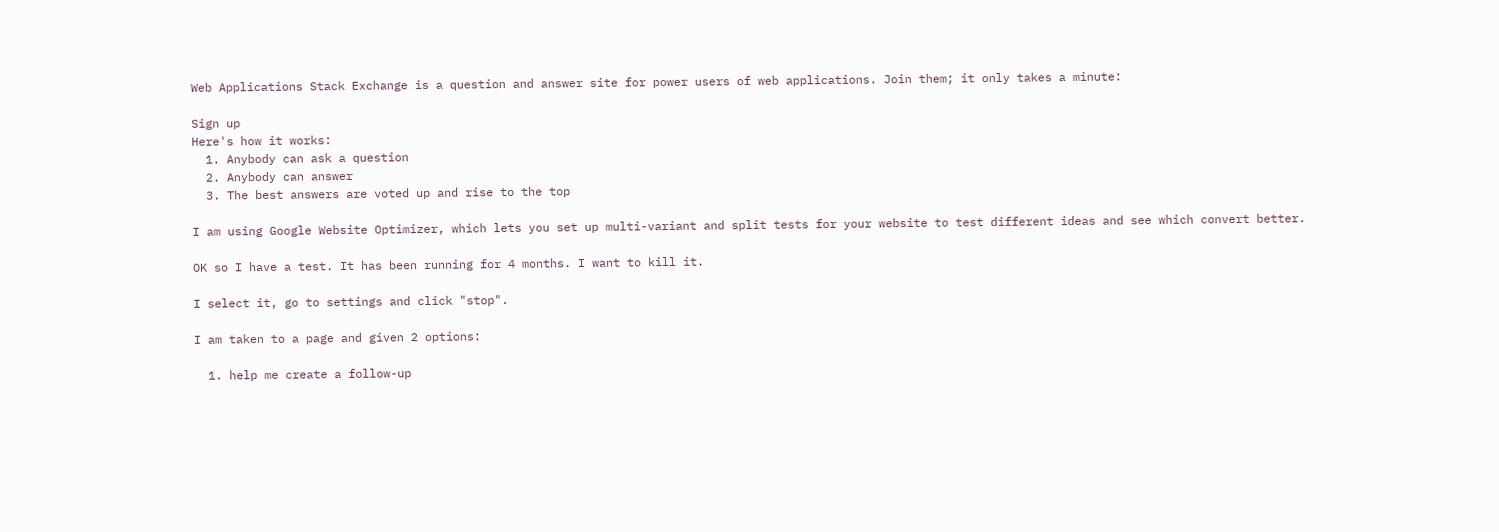Web Applications Stack Exchange is a question and answer site for power users of web applications. Join them; it only takes a minute:

Sign up
Here's how it works:
  1. Anybody can ask a question
  2. Anybody can answer
  3. The best answers are voted up and rise to the top

I am using Google Website Optimizer, which lets you set up multi-variant and split tests for your website to test different ideas and see which convert better.

OK so I have a test. It has been running for 4 months. I want to kill it.

I select it, go to settings and click "stop".

I am taken to a page and given 2 options:

  1. help me create a follow-up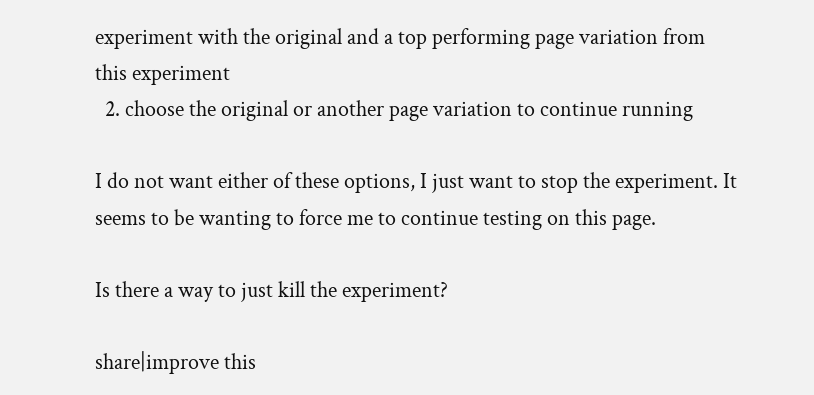experiment with the original and a top performing page variation from this experiment
  2. choose the original or another page variation to continue running

I do not want either of these options, I just want to stop the experiment. It seems to be wanting to force me to continue testing on this page.

Is there a way to just kill the experiment?

share|improve this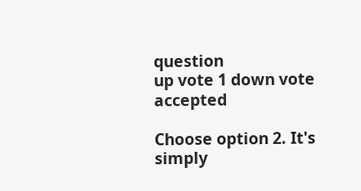question
up vote 1 down vote accepted

Choose option 2. It's simply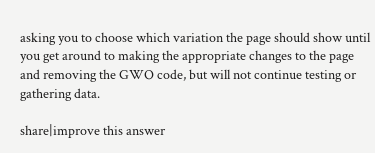asking you to choose which variation the page should show until you get around to making the appropriate changes to the page and removing the GWO code, but will not continue testing or gathering data.

share|improve this answer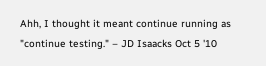Ahh, I thought it meant continue running as "continue testing." – JD Isaacks Oct 5 '10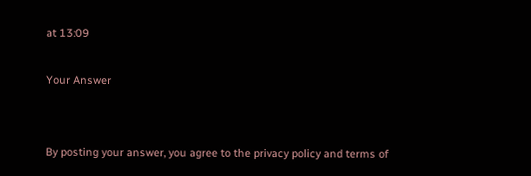at 13:09

Your Answer


By posting your answer, you agree to the privacy policy and terms of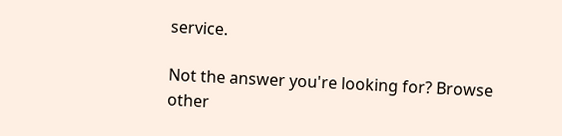service.

Not the answer you're looking for? Browse other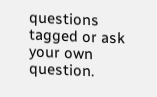questions tagged or ask your own question.